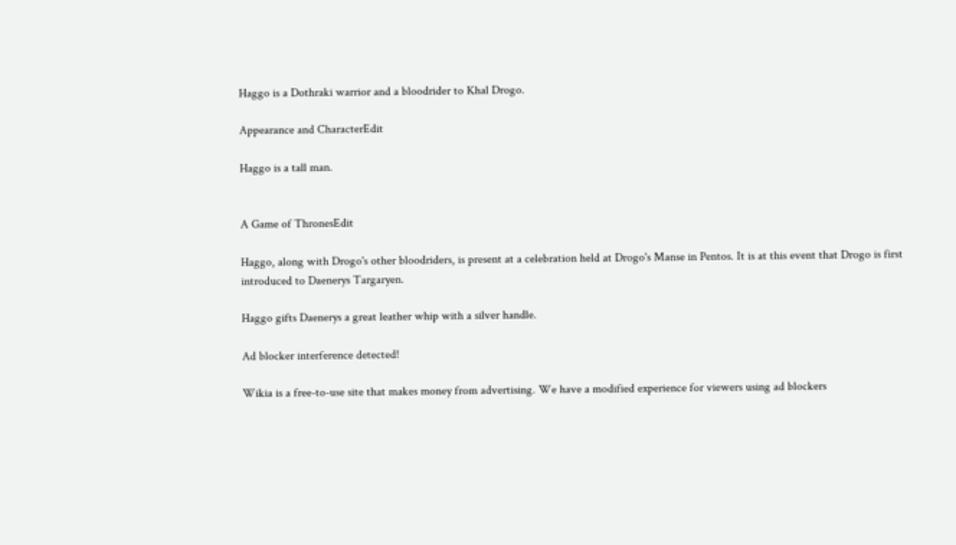Haggo is a Dothraki warrior and a bloodrider to Khal Drogo.

Appearance and CharacterEdit

Haggo is a tall man.


A Game of ThronesEdit

Haggo, along with Drogo's other bloodriders, is present at a celebration held at Drogo's Manse in Pentos. It is at this event that Drogo is first introduced to Daenerys Targaryen.

Haggo gifts Daenerys a great leather whip with a silver handle.

Ad blocker interference detected!

Wikia is a free-to-use site that makes money from advertising. We have a modified experience for viewers using ad blockers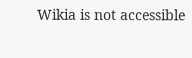Wikia is not accessible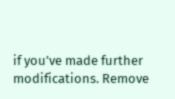if you’ve made further modifications. Remove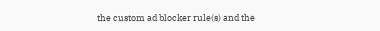the custom ad blocker rule(s) and the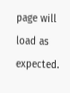page will load as expected.